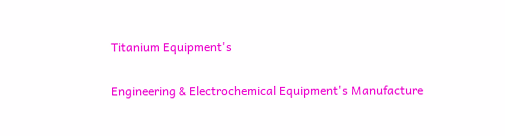Titanium Equipment's

Engineering & Electrochemical Equipment's Manufacture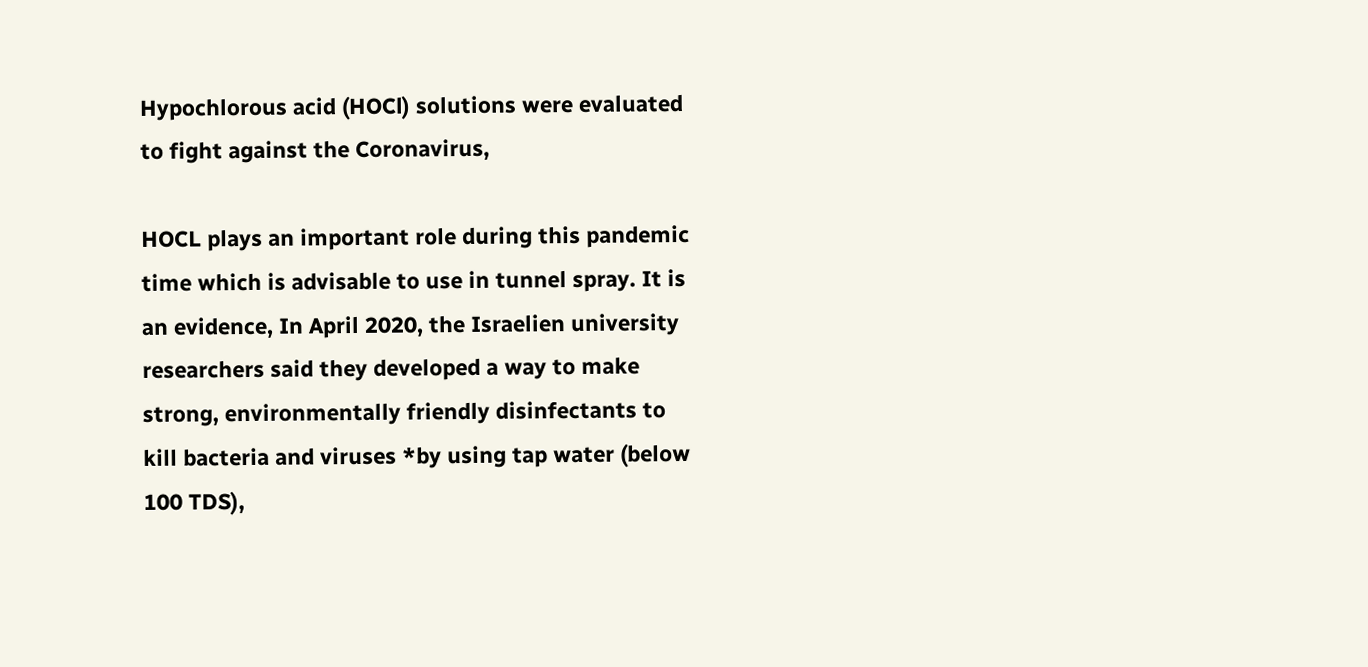Hypochlorous acid (HOCl) solutions were evaluated to fight against the Coronavirus,

HOCL plays an important role during this pandemic time which is advisable to use in tunnel spray. It is an evidence, In April 2020, the Israelien university researchers said they developed a way to make strong, environmentally friendly disinfectants to kill bacteria and viruses *by using tap water (below 100 TDS),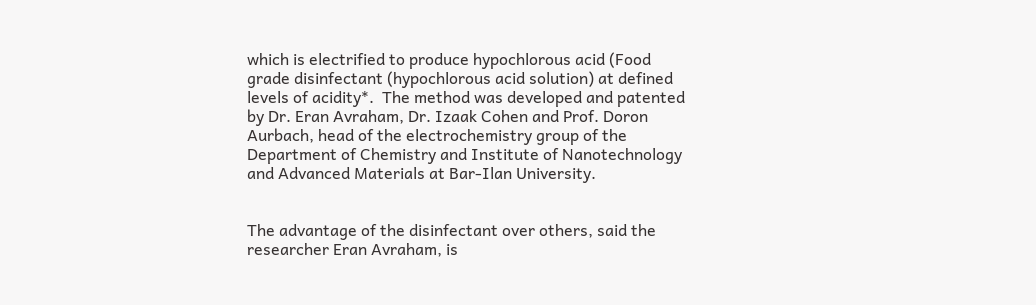which is electrified to produce hypochlorous acid (Food grade disinfectant (hypochlorous acid solution) at defined levels of acidity*.  The method was developed and patented by Dr. Eran Avraham, Dr. Izaak Cohen and Prof. Doron Aurbach, head of the electrochemistry group of the Department of Chemistry and Institute of Nanotechnology and Advanced Materials at Bar-Ilan University.


The advantage of the disinfectant over others, said the researcher Eran Avraham, is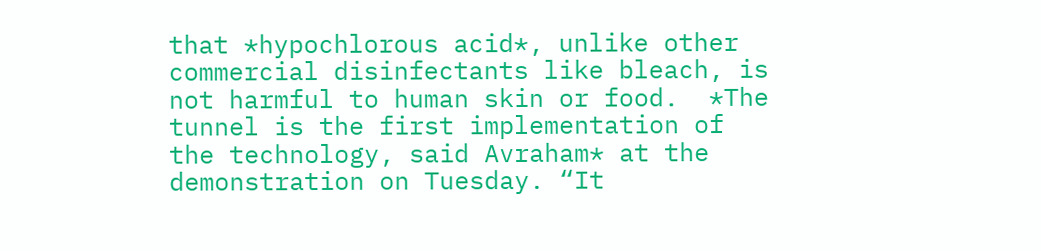that *hypochlorous acid*, unlike other commercial disinfectants like bleach, is not harmful to human skin or food.  *The tunnel is the first implementation of the technology, said Avraham* at the demonstration on Tuesday. “It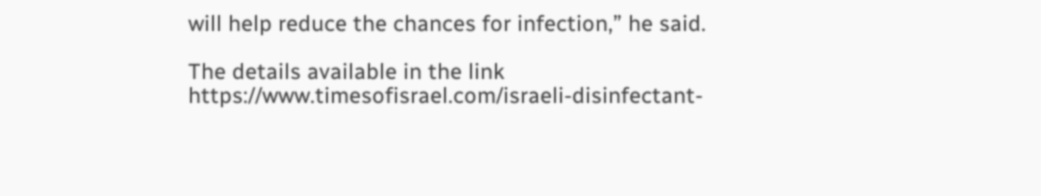will help reduce the chances for infection,” he said.

The details available in the link https://www.timesofisrael.com/israeli-disinfectant-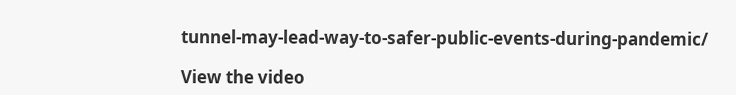tunnel-may-lead-way-to-safer-public-events-during-pandemic/

View the video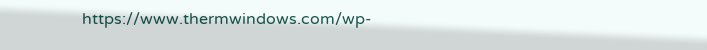https://www.thermwindows.com/wp-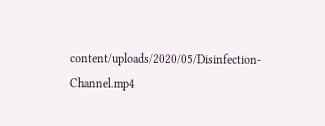content/uploads/2020/05/Disinfection-Channel.mp4